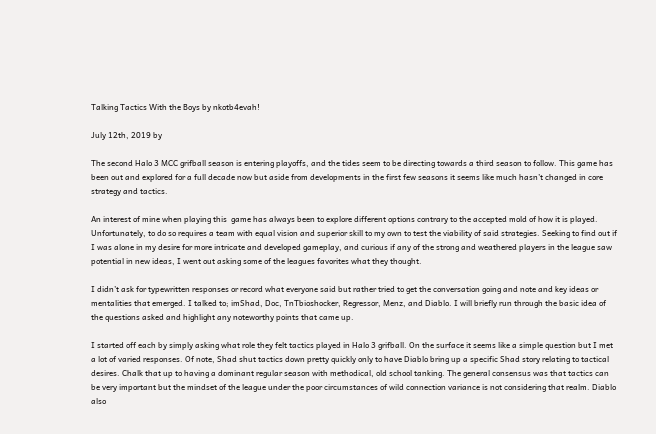Talking Tactics With the Boys by nkotb4evah!

July 12th, 2019 by

The second Halo 3 MCC grifball season is entering playoffs, and the tides seem to be directing towards a third season to follow. This game has been out and explored for a full decade now but aside from developments in the first few seasons it seems like much hasn’t changed in core strategy and tactics.

An interest of mine when playing this  game has always been to explore different options contrary to the accepted mold of how it is played. Unfortunately, to do so requires a team with equal vision and superior skill to my own to test the viability of said strategies. Seeking to find out if I was alone in my desire for more intricate and developed gameplay, and curious if any of the strong and weathered players in the league saw potential in new ideas, I went out asking some of the leagues favorites what they thought.

I didn’t ask for typewritten responses or record what everyone said but rather tried to get the conversation going and note and key ideas or mentalities that emerged. I talked to; imShad, Doc, TnTbioshocker, Regressor, Menz, and Diablo. I will briefly run through the basic idea of the questions asked and highlight any noteworthy points that came up.

I started off each by simply asking what role they felt tactics played in Halo 3 grifball. On the surface it seems like a simple question but I met a lot of varied responses. Of note, Shad shut tactics down pretty quickly only to have Diablo bring up a specific Shad story relating to tactical desires. Chalk that up to having a dominant regular season with methodical, old school tanking. The general consensus was that tactics can be very important but the mindset of the league under the poor circumstances of wild connection variance is not considering that realm. Diablo also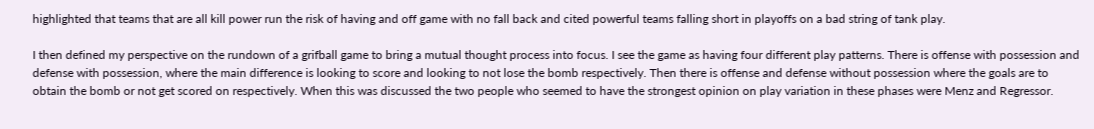highlighted that teams that are all kill power run the risk of having and off game with no fall back and cited powerful teams falling short in playoffs on a bad string of tank play.

I then defined my perspective on the rundown of a grifball game to bring a mutual thought process into focus. I see the game as having four different play patterns. There is offense with possession and defense with possession, where the main difference is looking to score and looking to not lose the bomb respectively. Then there is offense and defense without possession where the goals are to obtain the bomb or not get scored on respectively. When this was discussed the two people who seemed to have the strongest opinion on play variation in these phases were Menz and Regressor.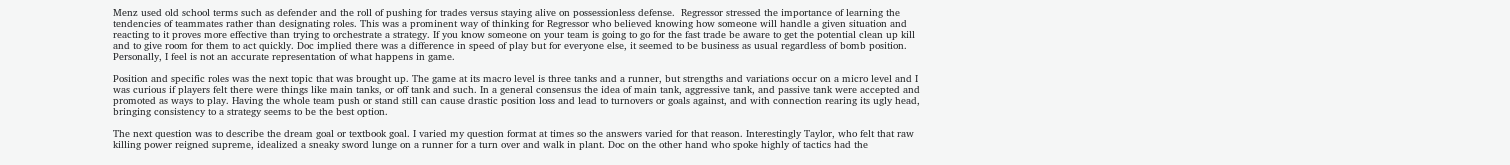Menz used old school terms such as defender and the roll of pushing for trades versus staying alive on possessionless defense.  Regressor stressed the importance of learning the tendencies of teammates rather than designating roles. This was a prominent way of thinking for Regressor who believed knowing how someone will handle a given situation and reacting to it proves more effective than trying to orchestrate a strategy. If you know someone on your team is going to go for the fast trade be aware to get the potential clean up kill and to give room for them to act quickly. Doc implied there was a difference in speed of play but for everyone else, it seemed to be business as usual regardless of bomb position. Personally, I feel is not an accurate representation of what happens in game.

Position and specific roles was the next topic that was brought up. The game at its macro level is three tanks and a runner, but strengths and variations occur on a micro level and I was curious if players felt there were things like main tanks, or off tank and such. In a general consensus the idea of main tank, aggressive tank, and passive tank were accepted and promoted as ways to play. Having the whole team push or stand still can cause drastic position loss and lead to turnovers or goals against, and with connection rearing its ugly head, bringing consistency to a strategy seems to be the best option.

The next question was to describe the dream goal or textbook goal. I varied my question format at times so the answers varied for that reason. Interestingly Taylor, who felt that raw killing power reigned supreme, idealized a sneaky sword lunge on a runner for a turn over and walk in plant. Doc on the other hand who spoke highly of tactics had the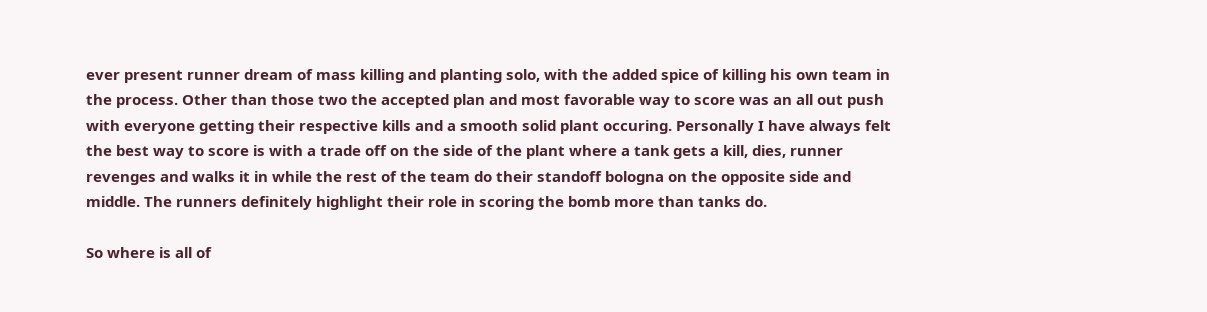ever present runner dream of mass killing and planting solo, with the added spice of killing his own team in the process. Other than those two the accepted plan and most favorable way to score was an all out push with everyone getting their respective kills and a smooth solid plant occuring. Personally I have always felt the best way to score is with a trade off on the side of the plant where a tank gets a kill, dies, runner revenges and walks it in while the rest of the team do their standoff bologna on the opposite side and middle. The runners definitely highlight their role in scoring the bomb more than tanks do.

So where is all of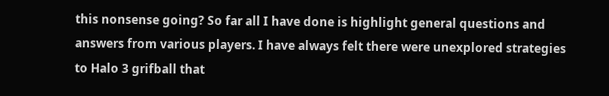this nonsense going? So far all I have done is highlight general questions and answers from various players. I have always felt there were unexplored strategies to Halo 3 grifball that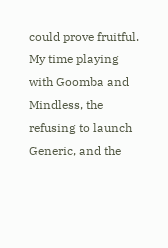could prove fruitful. My time playing with Goomba and Mindless, the refusing to launch Generic, and the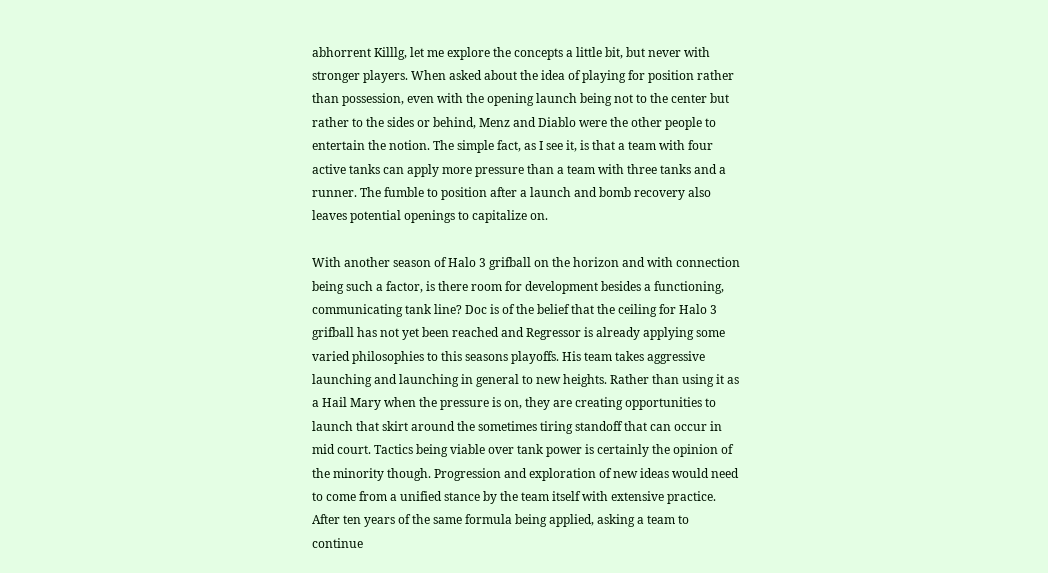abhorrent Killlg, let me explore the concepts a little bit, but never with stronger players. When asked about the idea of playing for position rather than possession, even with the opening launch being not to the center but rather to the sides or behind, Menz and Diablo were the other people to entertain the notion. The simple fact, as I see it, is that a team with four active tanks can apply more pressure than a team with three tanks and a runner. The fumble to position after a launch and bomb recovery also leaves potential openings to capitalize on.

With another season of Halo 3 grifball on the horizon and with connection being such a factor, is there room for development besides a functioning, communicating tank line? Doc is of the belief that the ceiling for Halo 3 grifball has not yet been reached and Regressor is already applying some varied philosophies to this seasons playoffs. His team takes aggressive launching and launching in general to new heights. Rather than using it as a Hail Mary when the pressure is on, they are creating opportunities to launch that skirt around the sometimes tiring standoff that can occur in mid court. Tactics being viable over tank power is certainly the opinion of the minority though. Progression and exploration of new ideas would need to come from a unified stance by the team itself with extensive practice. After ten years of the same formula being applied, asking a team to continue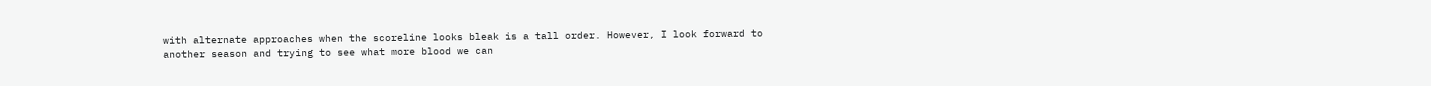with alternate approaches when the scoreline looks bleak is a tall order. However, I look forward to another season and trying to see what more blood we can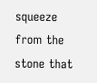squeeze from the stone that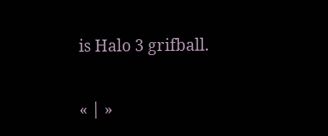is Halo 3 grifball.

« | »